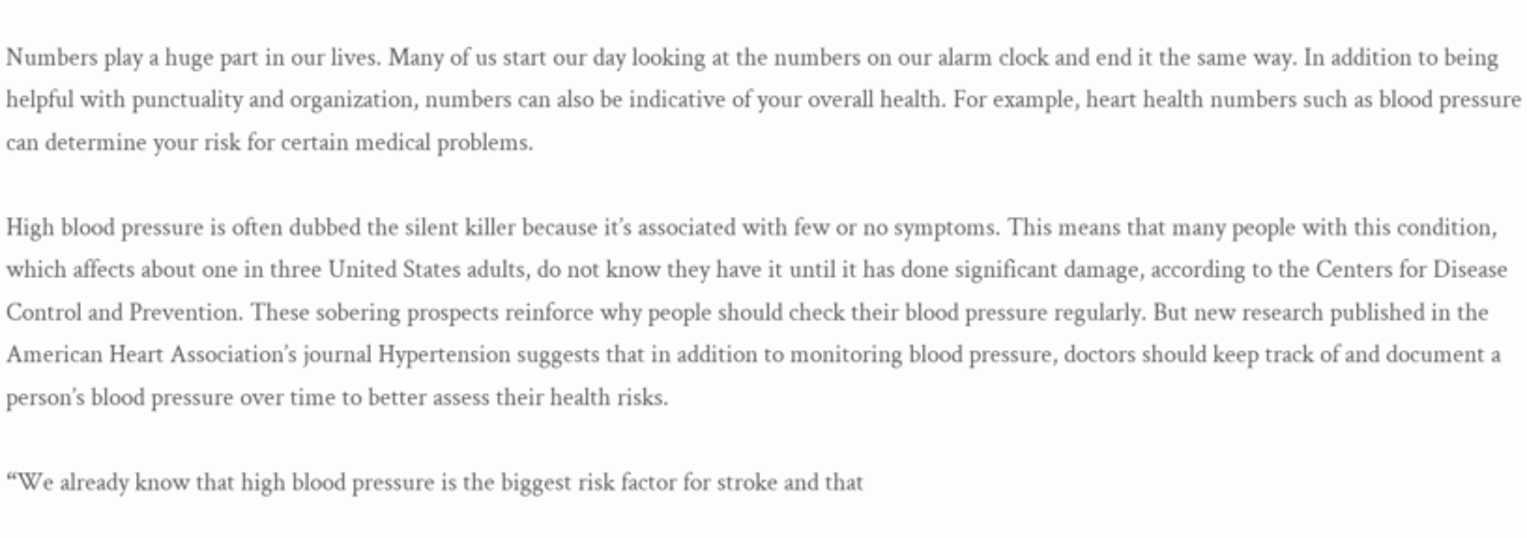Numbers play a huge part in our lives. Many of us start our day looking at the numbers on our alarm clock and end it the same way. In addition to being helpful with punctuality and organization, numbers can also be indicative of your overall health. For example, heart health numbers such as blood pressure can determine your risk for certain medical problems.

High blood pressure is often dubbed the silent killer because it’s associated with few or no symptoms. This means that many people with this condition, which affects about one in three United States adults, do not know they have it until it has done significant damage, according to the Centers for Disease Control and Prevention. These sobering prospects reinforce why people should check their blood pressure regularly. But new research published in the American Heart Association’s journal Hypertension suggests that in addition to monitoring blood pressure, doctors should keep track of and document a person’s blood pressure over time to better assess their health risks.

“We already know that high blood pressure is the biggest risk factor for stroke and that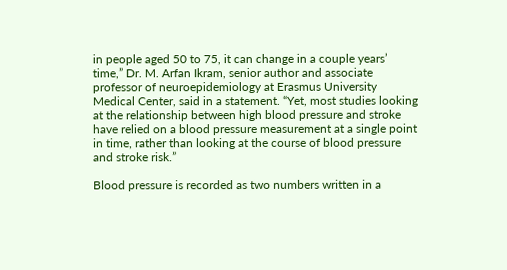in people aged 50 to 75, it can change in a couple years’ time,” Dr. M. Arfan Ikram, senior author and associate professor of neuroepidemiology at Erasmus University Medical Center, said in a statement. “Yet, most studies looking at the relationship between high blood pressure and stroke have relied on a blood pressure measurement at a single point in time, rather than looking at the course of blood pressure and stroke risk.”

Blood pressure is recorded as two numbers written in a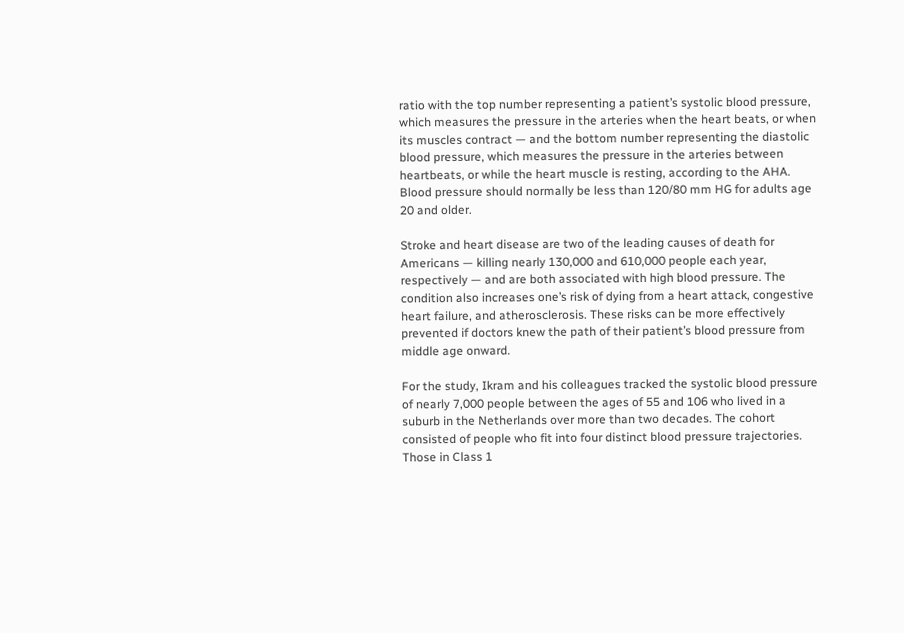ratio with the top number representing a patient’s systolic blood pressure, which measures the pressure in the arteries when the heart beats, or when its muscles contract — and the bottom number representing the diastolic blood pressure, which measures the pressure in the arteries between heartbeats, or while the heart muscle is resting, according to the AHA. Blood pressure should normally be less than 120/80 mm HG for adults age 20 and older.

Stroke and heart disease are two of the leading causes of death for Americans — killing nearly 130,000 and 610,000 people each year, respectively — and are both associated with high blood pressure. The condition also increases one’s risk of dying from a heart attack, congestive heart failure, and atherosclerosis. These risks can be more effectively prevented if doctors knew the path of their patient’s blood pressure from middle age onward.

For the study, Ikram and his colleagues tracked the systolic blood pressure of nearly 7,000 people between the ages of 55 and 106 who lived in a suburb in the Netherlands over more than two decades. The cohort consisted of people who fit into four distinct blood pressure trajectories. Those in Class 1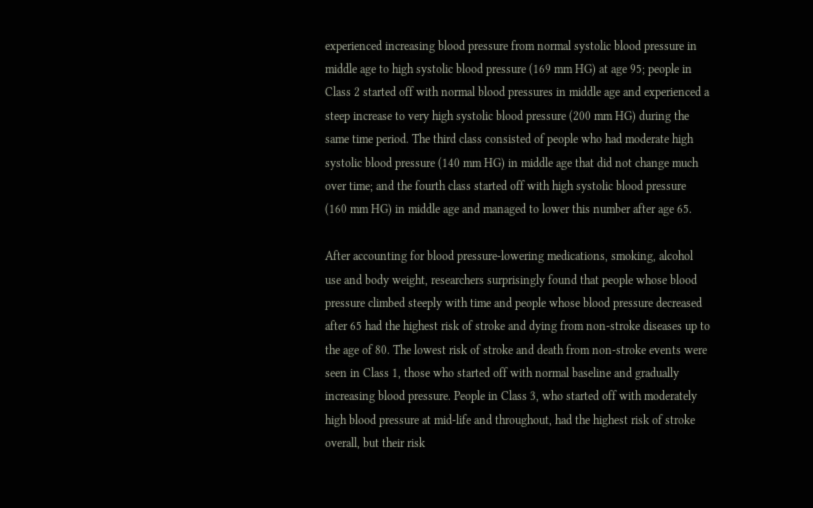experienced increasing blood pressure from normal systolic blood pressure in middle age to high systolic blood pressure (169 mm HG) at age 95; people in Class 2 started off with normal blood pressures in middle age and experienced a steep increase to very high systolic blood pressure (200 mm HG) during the same time period. The third class consisted of people who had moderate high systolic blood pressure (140 mm HG) in middle age that did not change much over time; and the fourth class started off with high systolic blood pressure (160 mm HG) in middle age and managed to lower this number after age 65.

After accounting for blood pressure-lowering medications, smoking, alcohol use and body weight, researchers surprisingly found that people whose blood pressure climbed steeply with time and people whose blood pressure decreased after 65 had the highest risk of stroke and dying from non-stroke diseases up to the age of 80. The lowest risk of stroke and death from non-stroke events were seen in Class 1, those who started off with normal baseline and gradually increasing blood pressure. People in Class 3, who started off with moderately high blood pressure at mid-life and throughout, had the highest risk of stroke overall, but their risk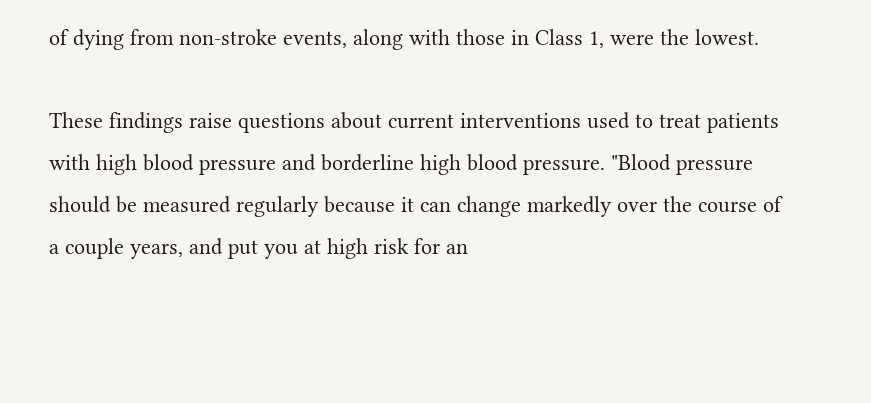of dying from non-stroke events, along with those in Class 1, were the lowest.

These findings raise questions about current interventions used to treat patients with high blood pressure and borderline high blood pressure. "Blood pressure should be measured regularly because it can change markedly over the course of a couple years, and put you at high risk for an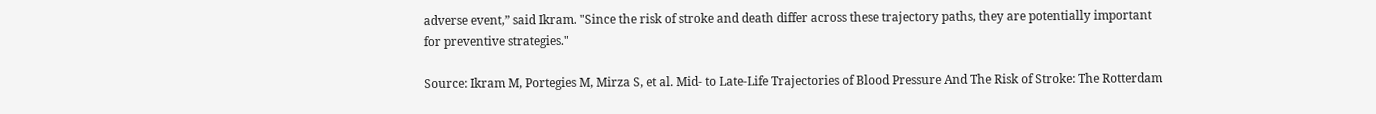adverse event,” said Ikram. "Since the risk of stroke and death differ across these trajectory paths, they are potentially important for preventive strategies."

Source: Ikram M, Portegies M, Mirza S, et al. Mid- to Late-Life Trajectories of Blood Pressure And The Risk of Stroke: The Rotterdam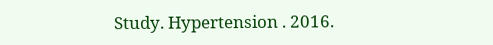Study. Hypertension . 2016.